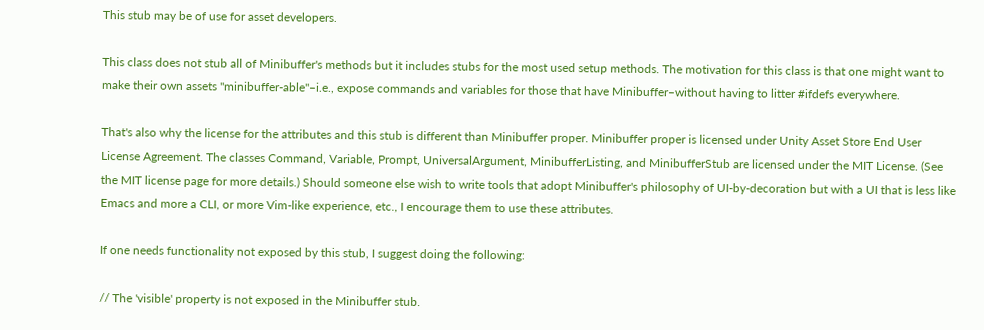This stub may be of use for asset developers.

This class does not stub all of Minibuffer's methods but it includes stubs for the most used setup methods. The motivation for this class is that one might want to make their own assets "minibuffer-able"–i.e., expose commands and variables for those that have Minibuffer–without having to litter #ifdefs everywhere.

That's also why the license for the attributes and this stub is different than Minibuffer proper. Minibuffer proper is licensed under Unity Asset Store End User License Agreement. The classes Command, Variable, Prompt, UniversalArgument, MinibufferListing, and MinibufferStub are licensed under the MIT License. (See the MIT license page for more details.) Should someone else wish to write tools that adopt Minibuffer's philosophy of UI-by-decoration but with a UI that is less like Emacs and more a CLI, or more Vim-like experience, etc., I encourage them to use these attributes.

If one needs functionality not exposed by this stub, I suggest doing the following:

// The 'visible' property is not exposed in the Minibuffer stub.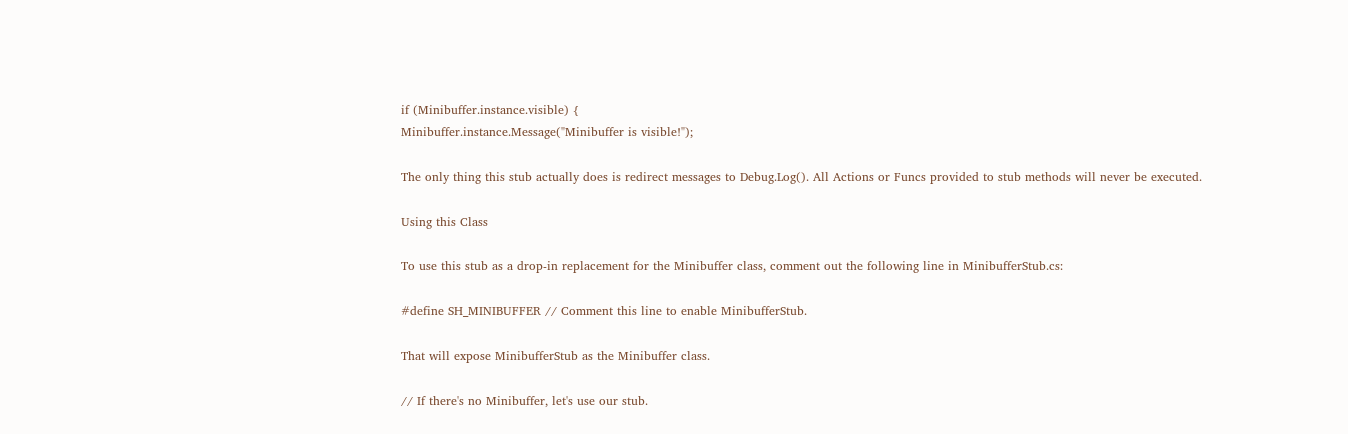if (Minibuffer.instance.visible) {
Minibuffer.instance.Message("Minibuffer is visible!");

The only thing this stub actually does is redirect messages to Debug.Log(). All Actions or Funcs provided to stub methods will never be executed.

Using this Class

To use this stub as a drop-in replacement for the Minibuffer class, comment out the following line in MinibufferStub.cs:

#define SH_MINIBUFFER // Comment this line to enable MinibufferStub.

That will expose MinibufferStub as the Minibuffer class.

// If there's no Minibuffer, let's use our stub.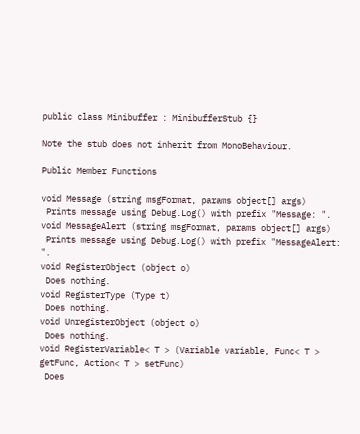public class Minibuffer : MinibufferStub {}

Note the stub does not inherit from MonoBehaviour.

Public Member Functions

void Message (string msgFormat, params object[] args)
 Prints message using Debug.Log() with prefix "Message: ".
void MessageAlert (string msgFormat, params object[] args)
 Prints message using Debug.Log() with prefix "MessageAlert: ".
void RegisterObject (object o)
 Does nothing.
void RegisterType (Type t)
 Does nothing.
void UnregisterObject (object o)
 Does nothing.
void RegisterVariable< T > (Variable variable, Func< T > getFunc, Action< T > setFunc)
 Does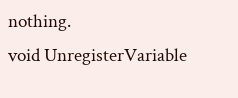nothing.
void UnregisterVariable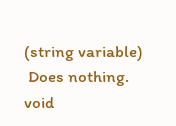(string variable)
 Does nothing.
void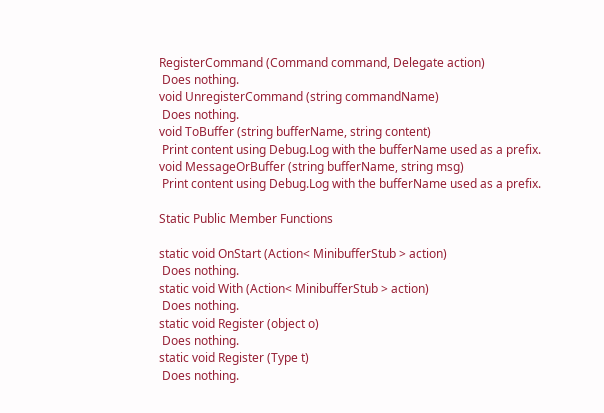RegisterCommand (Command command, Delegate action)
 Does nothing.
void UnregisterCommand (string commandName)
 Does nothing.
void ToBuffer (string bufferName, string content)
 Print content using Debug.Log with the bufferName used as a prefix.
void MessageOrBuffer (string bufferName, string msg)
 Print content using Debug.Log with the bufferName used as a prefix.

Static Public Member Functions

static void OnStart (Action< MinibufferStub > action)
 Does nothing.
static void With (Action< MinibufferStub > action)
 Does nothing.
static void Register (object o)
 Does nothing.
static void Register (Type t)
 Does nothing.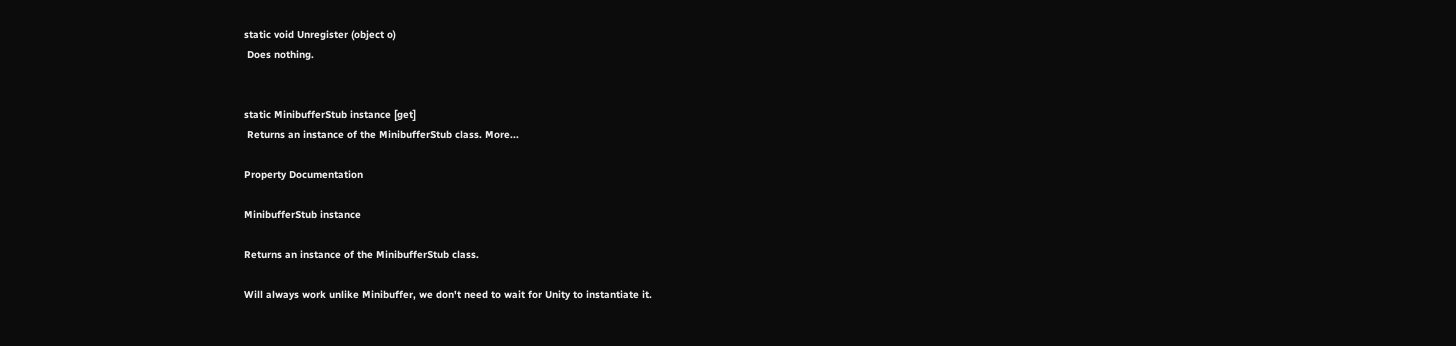static void Unregister (object o)
 Does nothing.


static MinibufferStub instance [get]
 Returns an instance of the MinibufferStub class. More...

Property Documentation

MinibufferStub instance

Returns an instance of the MinibufferStub class.

Will always work unlike Minibuffer, we don't need to wait for Unity to instantiate it.